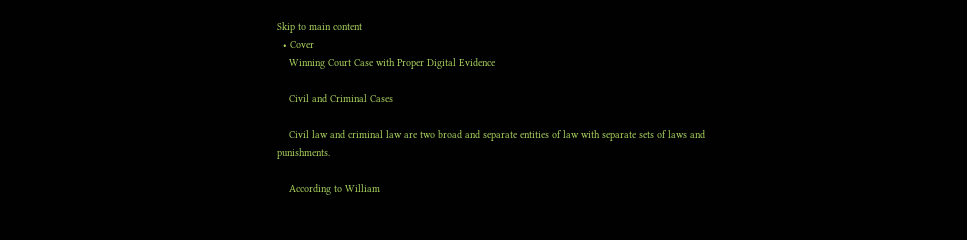Skip to main content
  • Cover
    Winning Court Case with Proper Digital Evidence

    Civil and Criminal Cases

    Civil law and criminal law are two broad and separate entities of law with separate sets of laws and punishments.

    According to William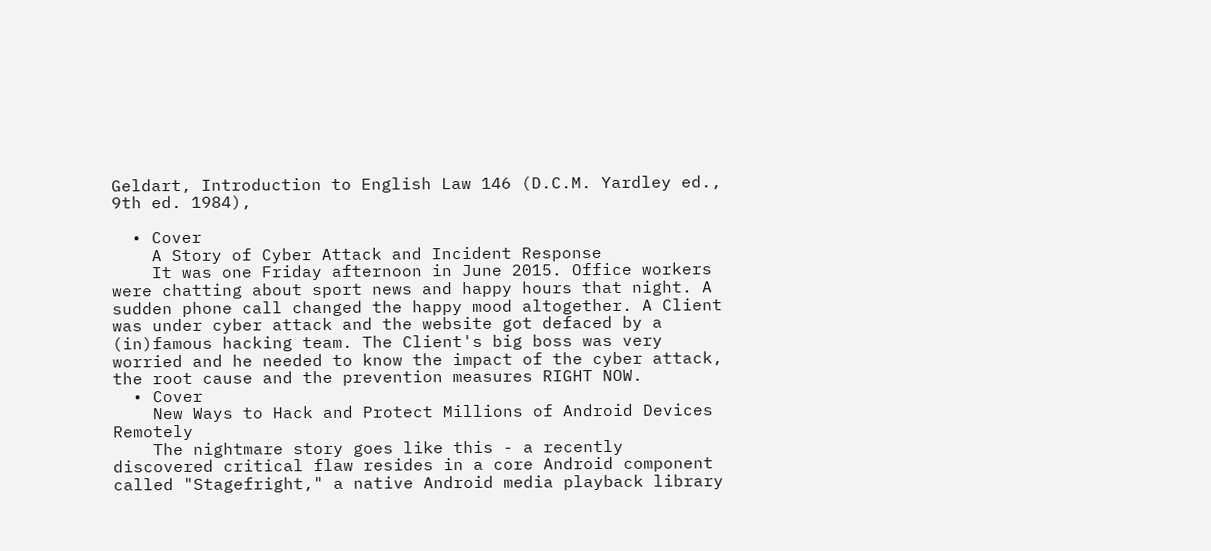Geldart, Introduction to English Law 146 (D.C.M. Yardley ed., 9th ed. 1984),

  • Cover
    A Story of Cyber Attack and Incident Response
    It was one Friday afternoon in June 2015. Office workers were chatting about sport news and happy hours that night. A sudden phone call changed the happy mood altogether. A Client was under cyber attack and the website got defaced by a (in)famous hacking team. The Client's big boss was very worried and he needed to know the impact of the cyber attack, the root cause and the prevention measures RIGHT NOW.
  • Cover
    New Ways to Hack and Protect Millions of Android Devices Remotely
    The nightmare story goes like this - a recently discovered critical flaw resides in a core Android component called "Stagefright," a native Android media playback library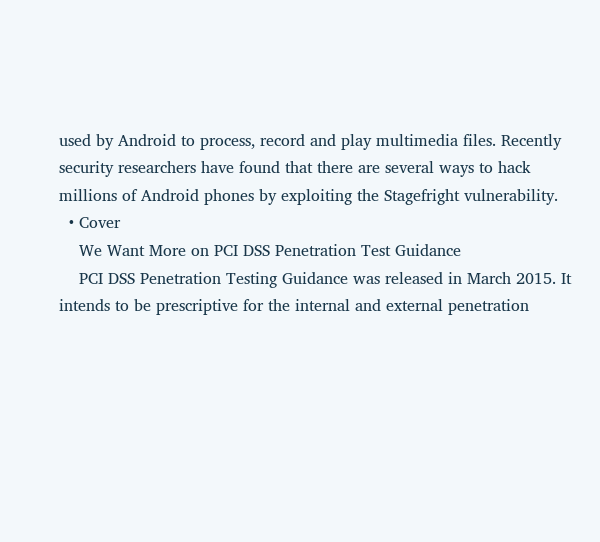used by Android to process, record and play multimedia files. Recently security researchers have found that there are several ways to hack millions of Android phones by exploiting the Stagefright vulnerability.
  • Cover
    We Want More on PCI DSS Penetration Test Guidance
    PCI DSS Penetration Testing Guidance was released in March 2015. It intends to be prescriptive for the internal and external penetration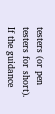testers (or pen testers for short). If the guidance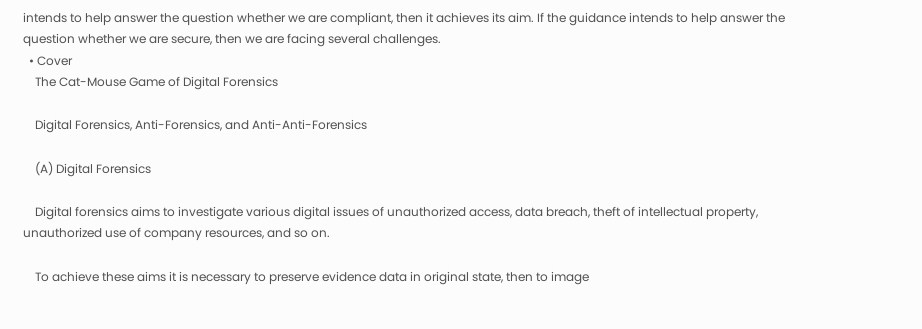intends to help answer the question whether we are compliant, then it achieves its aim. If the guidance intends to help answer the question whether we are secure, then we are facing several challenges.
  • Cover
    The Cat-Mouse Game of Digital Forensics

    Digital Forensics, Anti-Forensics, and Anti-Anti-Forensics

    (A) Digital Forensics

    Digital forensics aims to investigate various digital issues of unauthorized access, data breach, theft of intellectual property, unauthorized use of company resources, and so on.

    To achieve these aims it is necessary to preserve evidence data in original state, then to image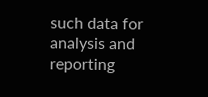such data for analysis and reporting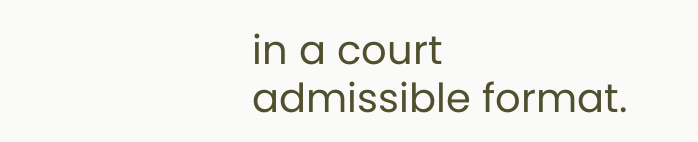in a court admissible format.